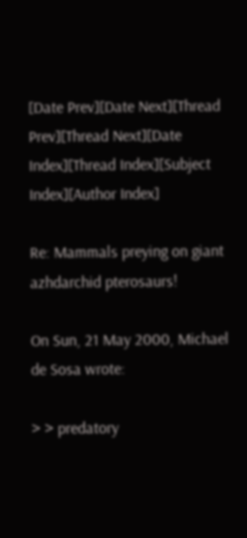[Date Prev][Date Next][Thread Prev][Thread Next][Date Index][Thread Index][Subject Index][Author Index]

Re: Mammals preying on giant azhdarchid pterosaurs!

On Sun, 21 May 2000, Michael de Sosa wrote:

> > predatory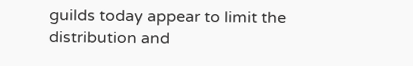guilds today appear to limit the distribution and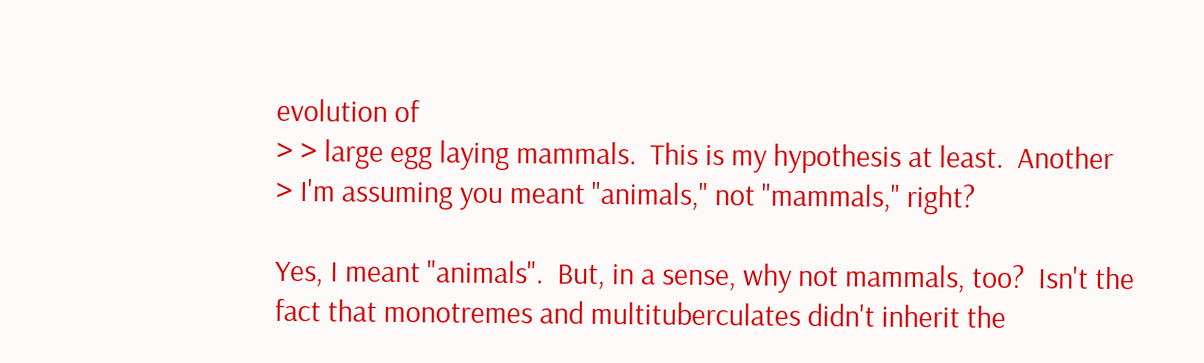evolution of
> > large egg laying mammals.  This is my hypothesis at least.  Another
> I'm assuming you meant "animals," not "mammals," right?

Yes, I meant "animals".  But, in a sense, why not mammals, too?  Isn't the
fact that monotremes and multituberculates didn't inherit the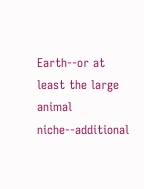Earth--or at
least the large animal niche--additional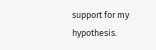support for my hypothesis.